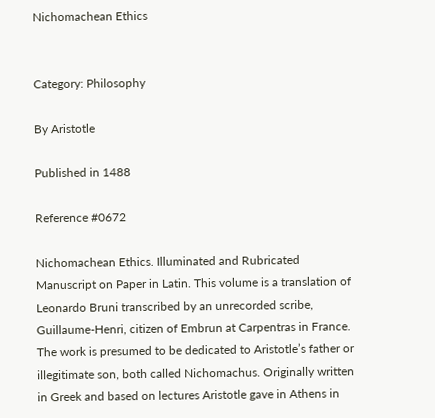Nichomachean Ethics


Category: Philosophy

By Aristotle

Published in 1488

Reference #0672

Nichomachean Ethics. Illuminated and Rubricated Manuscript on Paper in Latin. This volume is a translation of Leonardo Bruni transcribed by an unrecorded scribe, Guillaume-Henri, citizen of Embrun at Carpentras in France. The work is presumed to be dedicated to Aristotle’s father or illegitimate son, both called Nichomachus. Originally written in Greek and based on lectures Aristotle gave in Athens in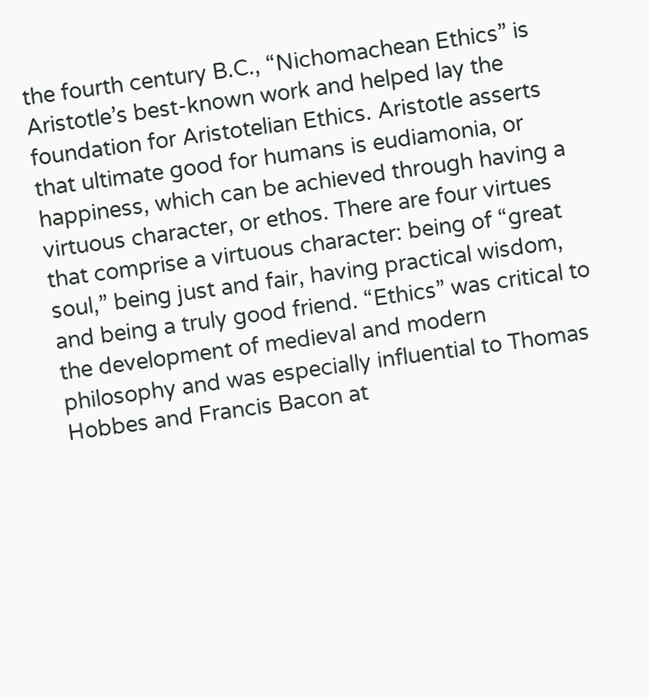the fourth century B.C., “Nichomachean Ethics” is Aristotle’s best-known work and helped lay the foundation for Aristotelian Ethics. Aristotle asserts that ultimate good for humans is eudiamonia, or happiness, which can be achieved through having a virtuous character, or ethos. There are four virtues that comprise a virtuous character: being of “great soul,” being just and fair, having practical wisdom, and being a truly good friend. “Ethics” was critical to the development of medieval and modern philosophy and was especially influential to Thomas Hobbes and Francis Bacon at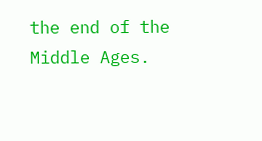the end of the Middle Ages.